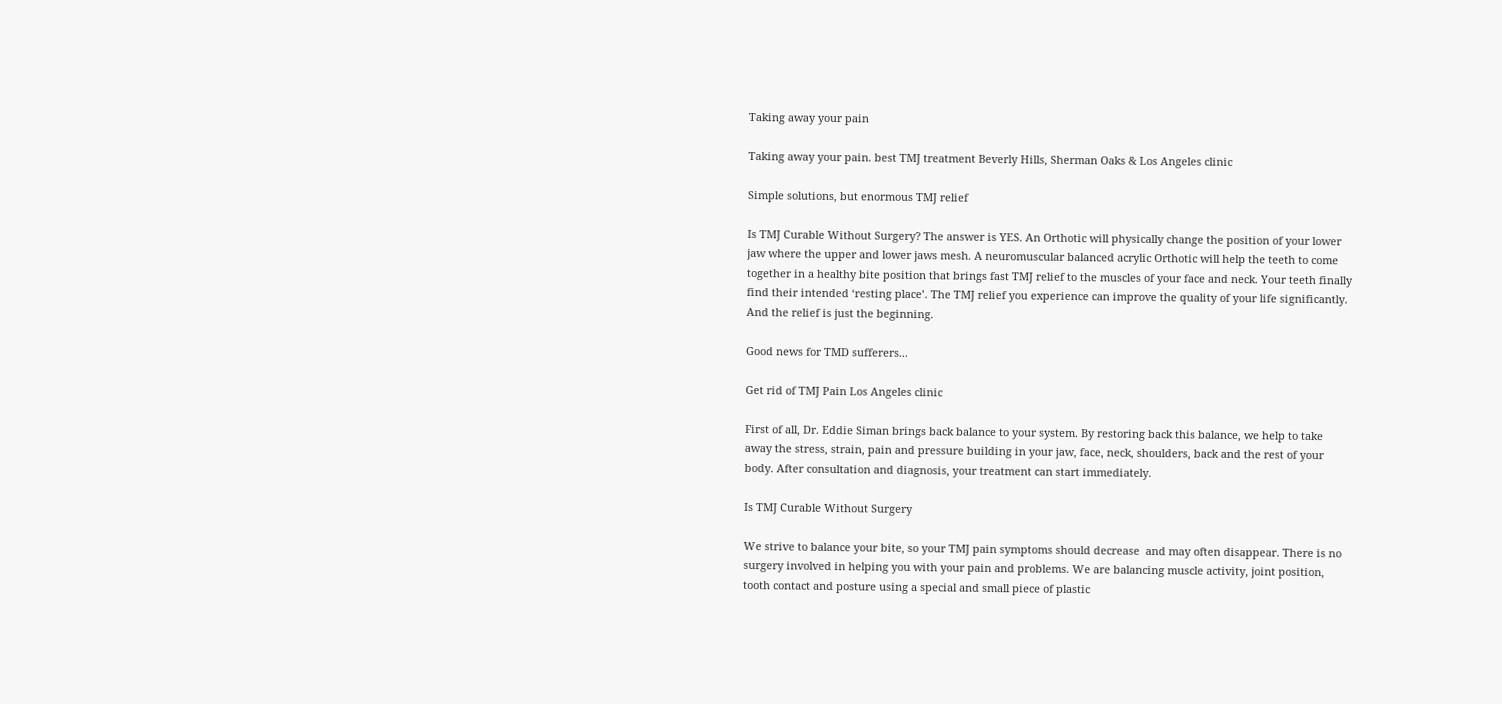Taking away your pain

Taking away your pain. best TMJ treatment Beverly Hills, Sherman Oaks & Los Angeles clinic

Simple solutions, but enormous TMJ relief

Is TMJ Curable Without Surgery? The answer is YES. An Orthotic will physically change the position of your lower jaw where the upper and lower jaws mesh. A neuromuscular balanced acrylic Orthotic will help the teeth to come together in a healthy bite position that brings fast TMJ relief to the muscles of your face and neck. Your teeth finally find their intended ‘resting place’. The TMJ relief you experience can improve the quality of your life significantly. And the relief is just the beginning.

Good news for TMD sufferers...

Get rid of TMJ Pain Los Angeles clinic

First of all, Dr. Eddie Siman brings back balance to your system. By restoring back this balance, we help to take away the stress, strain, pain and pressure building in your jaw, face, neck, shoulders, back and the rest of your body. After consultation and diagnosis, your treatment can start immediately.

Is TMJ Curable Without Surgery

We strive to balance your bite, so your TMJ pain symptoms should decrease  and may often disappear. There is no surgery involved in helping you with your pain and problems. We are balancing muscle activity, joint position, tooth contact and posture using a special and small piece of plastic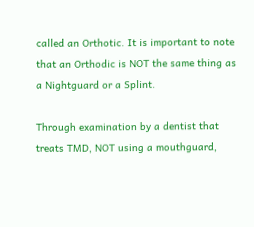called an Orthotic. It is important to note that an Orthodic is NOT the same thing as a Nightguard or a Splint.

Through examination by a dentist that treats TMD, NOT using a mouthguard,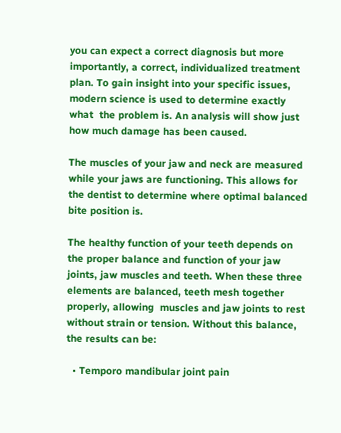you can expect a correct diagnosis but more importantly, a correct, individualized treatment plan. To gain insight into your specific issues, modern science is used to determine exactly what  the problem is. An analysis will show just how much damage has been caused.

The muscles of your jaw and neck are measured while your jaws are functioning. This allows for the dentist to determine where optimal balanced bite position is.

The healthy function of your teeth depends on the proper balance and function of your jaw joints, jaw muscles and teeth. When these three elements are balanced, teeth mesh together properly, allowing  muscles and jaw joints to rest without strain or tension. Without this balance, the results can be:

  • Temporo mandibular joint pain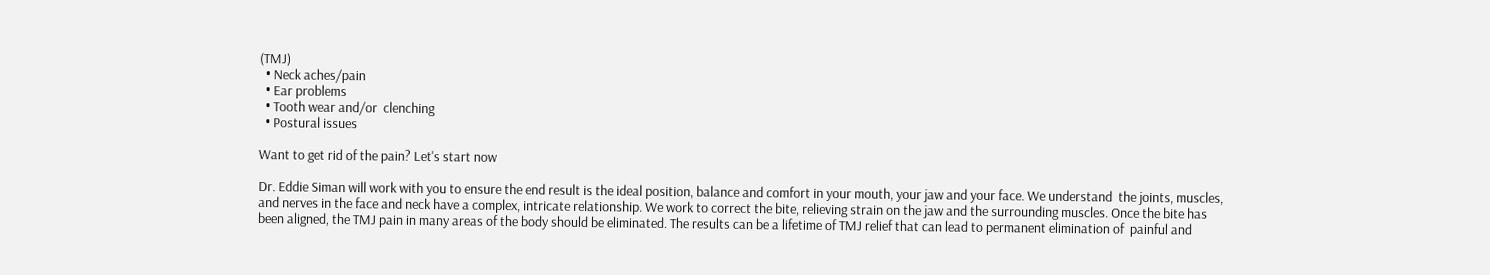(TMJ)
  • Neck aches/pain
  • Ear problems
  • Tooth wear and/or  clenching
  • Postural issues

Want to get rid of the pain? Let's start now

Dr. Eddie Siman will work with you to ensure the end result is the ideal position, balance and comfort in your mouth, your jaw and your face. We understand  the joints, muscles, and nerves in the face and neck have a complex, intricate relationship. We work to correct the bite, relieving strain on the jaw and the surrounding muscles. Once the bite has been aligned, the TMJ pain in many areas of the body should be eliminated. The results can be a lifetime of TMJ relief that can lead to permanent elimination of  painful and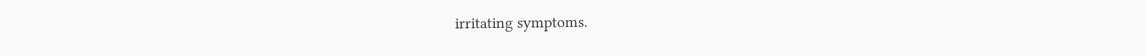irritating symptoms.